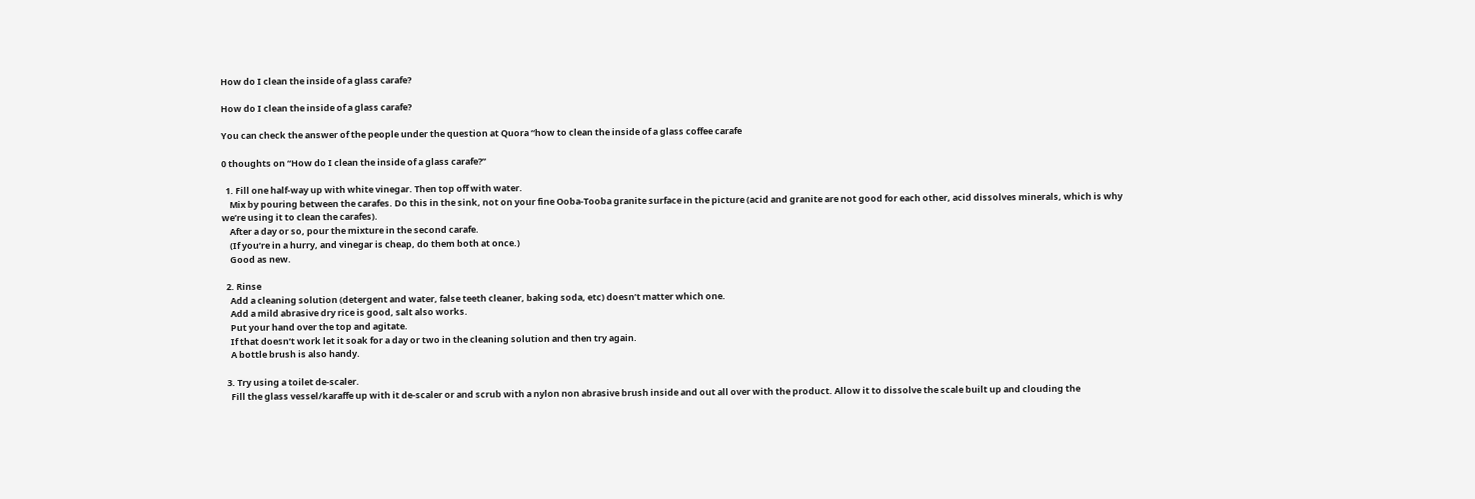How do I clean the inside of a glass carafe?

How do I clean the inside of a glass carafe?

You can check the answer of the people under the question at Quora “how to clean the inside of a glass coffee carafe

0 thoughts on “How do I clean the inside of a glass carafe?”

  1. Fill one half-way up with white vinegar. Then top off with water.
    Mix by pouring between the carafes. Do this in the sink, not on your fine Ooba-Tooba granite surface in the picture (acid and granite are not good for each other, acid dissolves minerals, which is why we’re using it to clean the carafes).
    After a day or so, pour the mixture in the second carafe.
    (If you’re in a hurry, and vinegar is cheap, do them both at once.)
    Good as new.

  2. Rinse
    Add a cleaning solution (detergent and water, false teeth cleaner, baking soda, etc) doesn’t matter which one.
    Add a mild abrasive dry rice is good, salt also works.
    Put your hand over the top and agitate.
    If that doesn’t work let it soak for a day or two in the cleaning solution and then try again.
    A bottle brush is also handy.

  3. Try using a toilet de-scaler.
    Fill the glass vessel/karaffe up with it de-scaler or and scrub with a nylon non abrasive brush inside and out all over with the product. Allow it to dissolve the scale built up and clouding the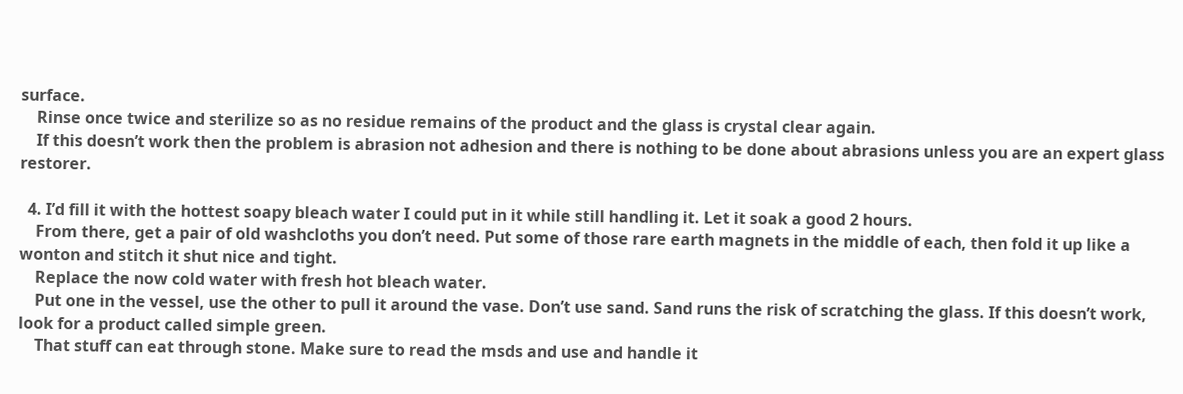surface.
    Rinse once twice and sterilize so as no residue remains of the product and the glass is crystal clear again.
    If this doesn’t work then the problem is abrasion not adhesion and there is nothing to be done about abrasions unless you are an expert glass restorer.

  4. I’d fill it with the hottest soapy bleach water I could put in it while still handling it. Let it soak a good 2 hours.
    From there, get a pair of old washcloths you don’t need. Put some of those rare earth magnets in the middle of each, then fold it up like a wonton and stitch it shut nice and tight.
    Replace the now cold water with fresh hot bleach water.
    Put one in the vessel, use the other to pull it around the vase. Don’t use sand. Sand runs the risk of scratching the glass. If this doesn’t work, look for a product called simple green.
    That stuff can eat through stone. Make sure to read the msds and use and handle it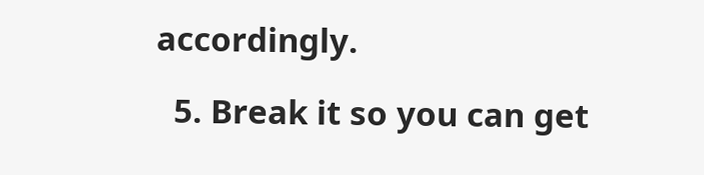accordingly.

  5. Break it so you can get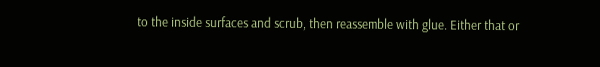to the inside surfaces and scrub, then reassemble with glue. Either that or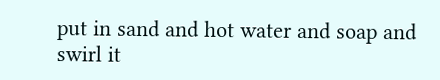put in sand and hot water and soap and swirl it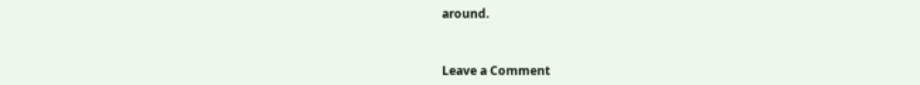around.


Leave a Comment